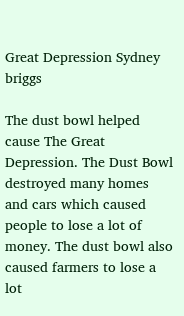Great Depression Sydney briggs

The dust bowl helped cause The Great Depression. The Dust Bowl destroyed many homes and cars which caused people to lose a lot of money. The dust bowl also caused farmers to lose a lot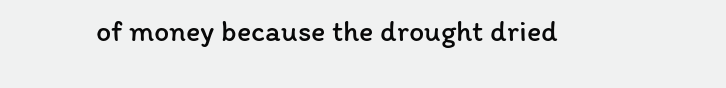of money because the drought dried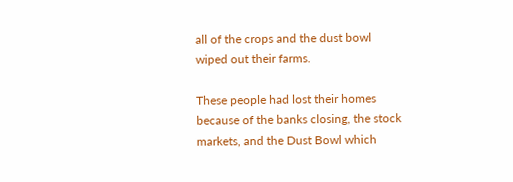all of the crops and the dust bowl wiped out their farms.

These people had lost their homes because of the banks closing, the stock markets, and the Dust Bowl which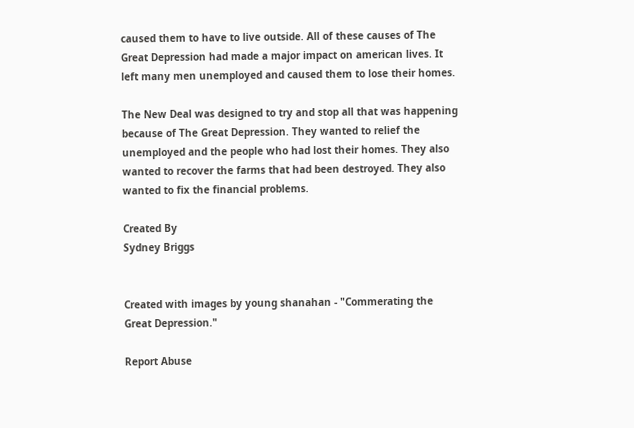caused them to have to live outside. All of these causes of The Great Depression had made a major impact on american lives. It left many men unemployed and caused them to lose their homes.

The New Deal was designed to try and stop all that was happening because of The Great Depression. They wanted to relief the unemployed and the people who had lost their homes. They also wanted to recover the farms that had been destroyed. They also wanted to fix the financial problems.

Created By
Sydney Briggs


Created with images by young shanahan - "Commerating the Great Depression."

Report Abuse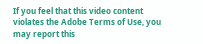If you feel that this video content violates the Adobe Terms of Use, you may report this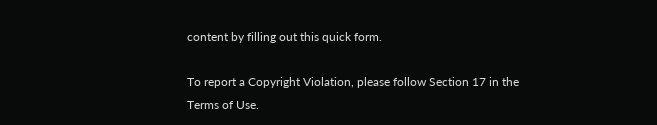content by filling out this quick form.

To report a Copyright Violation, please follow Section 17 in the Terms of Use.